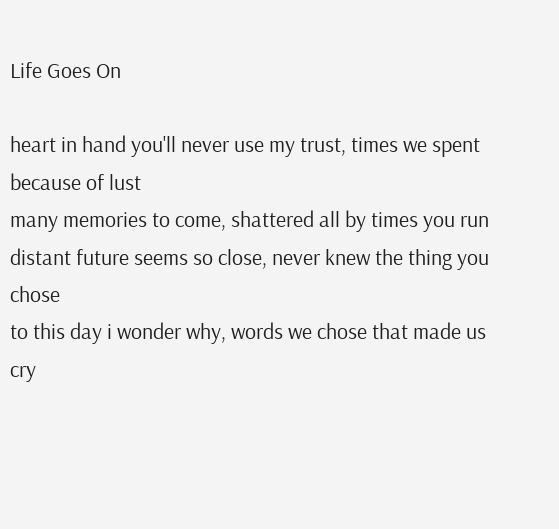Life Goes On

heart in hand you'll never use my trust, times we spent because of lust
many memories to come, shattered all by times you run
distant future seems so close, never knew the thing you chose
to this day i wonder why, words we chose that made us cry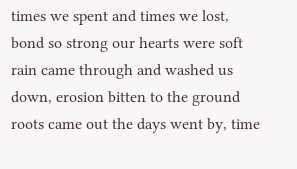times we spent and times we lost, bond so strong our hearts were soft
rain came through and washed us down, erosion bitten to the ground
roots came out the days went by, time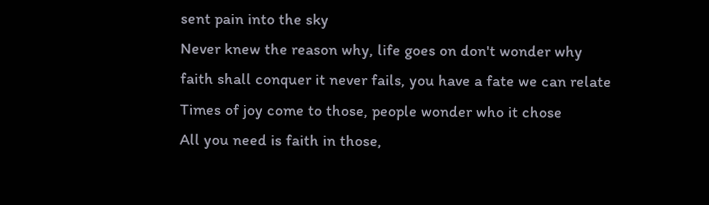sent pain into the sky
Never knew the reason why, life goes on don't wonder why
faith shall conquer it never fails, you have a fate we can relate
Times of joy come to those, people wonder who it chose
All you need is faith in those,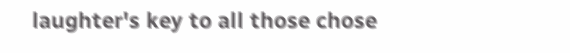laughter's key to all those chose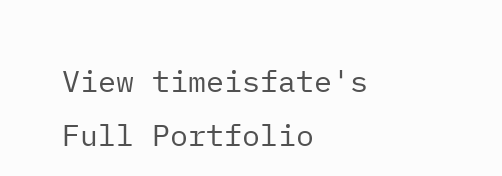View timeisfate's Full Portfolio